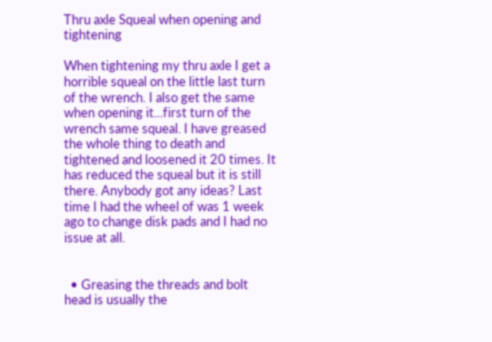Thru axle Squeal when opening and tightening

When tightening my thru axle I get a horrible squeal on the little last turn of the wrench. I also get the same when opening it...first turn of the wrench same squeal. I have greased the whole thing to death and tightened and loosened it 20 times. It has reduced the squeal but it is still there. Anybody got any ideas? Last time I had the wheel of was 1 week ago to change disk pads and I had no issue at all.


  • Greasing the threads and bolt head is usually the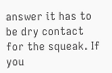answer it has to be dry contact for the squeak. If you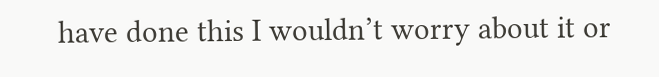have done this I wouldn’t worry about it or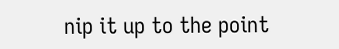nip it up to the point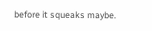before it squeaks maybe.